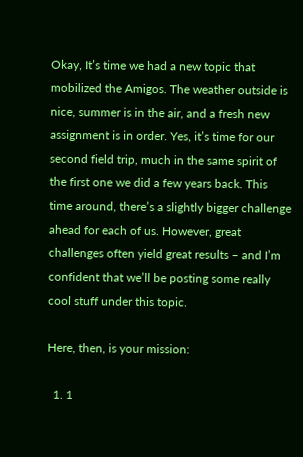Okay, It’s time we had a new topic that mobilized the Amigos. The weather outside is nice, summer is in the air, and a fresh new assignment is in order. Yes, it’s time for our second field trip, much in the same spirit of the first one we did a few years back. This time around, there’s a slightly bigger challenge ahead for each of us. However, great challenges often yield great results – and I’m confident that we’ll be posting some really cool stuff under this topic.

Here, then, is your mission:

  1. 1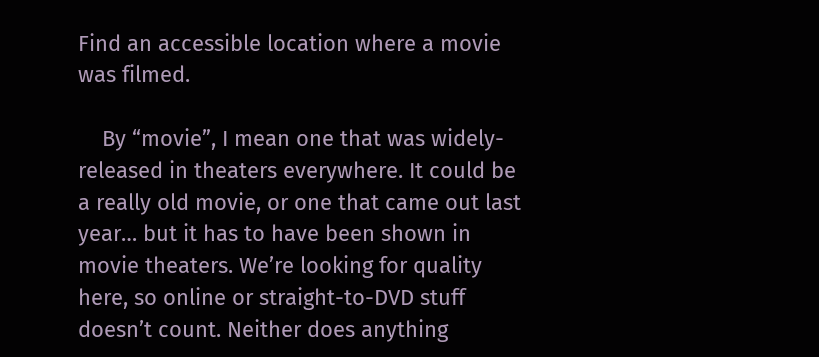Find an accessible location where a movie was filmed.

    By “movie”, I mean one that was widely-released in theaters everywhere. It could be a really old movie, or one that came out last year… but it has to have been shown in movie theaters. We’re looking for quality here, so online or straight-to-DVD stuff doesn’t count. Neither does anything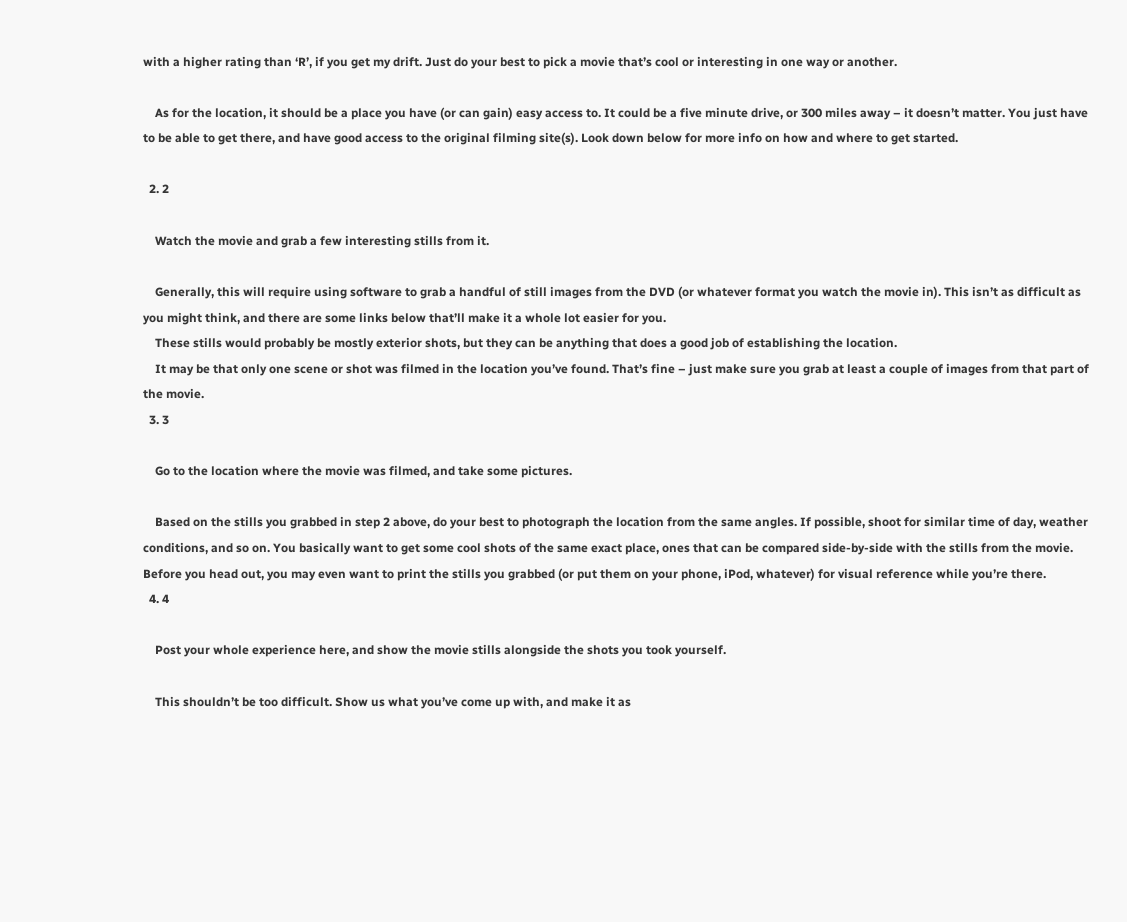with a higher rating than ‘R’, if you get my drift. Just do your best to pick a movie that’s cool or interesting in one way or another.

    As for the location, it should be a place you have (or can gain) easy access to. It could be a five minute drive, or 300 miles away – it doesn’t matter. You just have to be able to get there, and have good access to the original filming site(s). Look down below for more info on how and where to get started.

  2. 2

    Watch the movie and grab a few interesting stills from it.

    Generally, this will require using software to grab a handful of still images from the DVD (or whatever format you watch the movie in). This isn’t as difficult as you might think, and there are some links below that’ll make it a whole lot easier for you.
    These stills would probably be mostly exterior shots, but they can be anything that does a good job of establishing the location.
    It may be that only one scene or shot was filmed in the location you’ve found. That’s fine – just make sure you grab at least a couple of images from that part of the movie.
  3. 3

    Go to the location where the movie was filmed, and take some pictures.

    Based on the stills you grabbed in step 2 above, do your best to photograph the location from the same angles. If possible, shoot for similar time of day, weather conditions, and so on. You basically want to get some cool shots of the same exact place, ones that can be compared side-by-side with the stills from the movie. Before you head out, you may even want to print the stills you grabbed (or put them on your phone, iPod, whatever) for visual reference while you’re there.
  4. 4

    Post your whole experience here, and show the movie stills alongside the shots you took yourself.

    This shouldn’t be too difficult. Show us what you’ve come up with, and make it as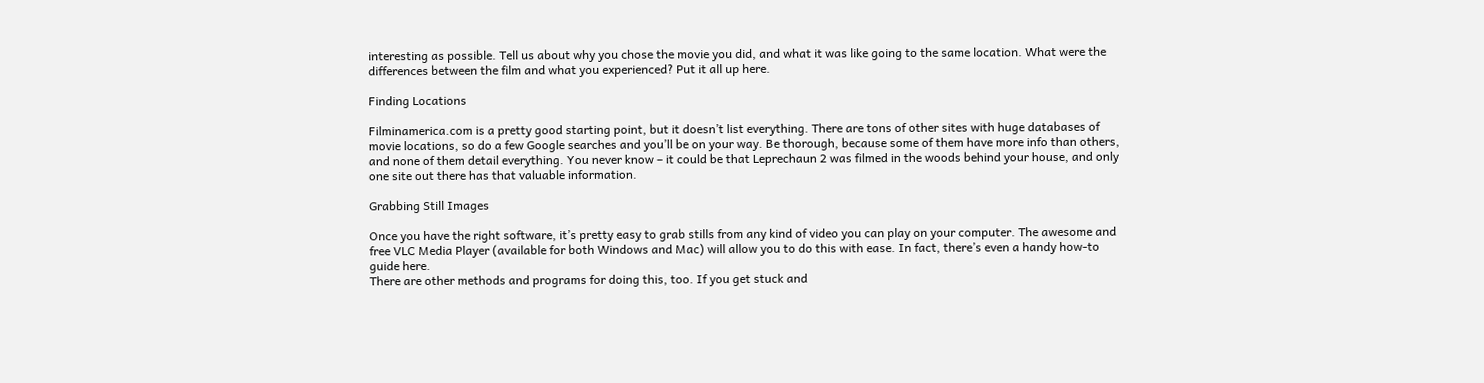interesting as possible. Tell us about why you chose the movie you did, and what it was like going to the same location. What were the differences between the film and what you experienced? Put it all up here.

Finding Locations

Filminamerica.com is a pretty good starting point, but it doesn’t list everything. There are tons of other sites with huge databases of movie locations, so do a few Google searches and you’ll be on your way. Be thorough, because some of them have more info than others, and none of them detail everything. You never know – it could be that Leprechaun 2 was filmed in the woods behind your house, and only one site out there has that valuable information.

Grabbing Still Images

Once you have the right software, it’s pretty easy to grab stills from any kind of video you can play on your computer. The awesome and free VLC Media Player (available for both Windows and Mac) will allow you to do this with ease. In fact, there’s even a handy how-to guide here.
There are other methods and programs for doing this, too. If you get stuck and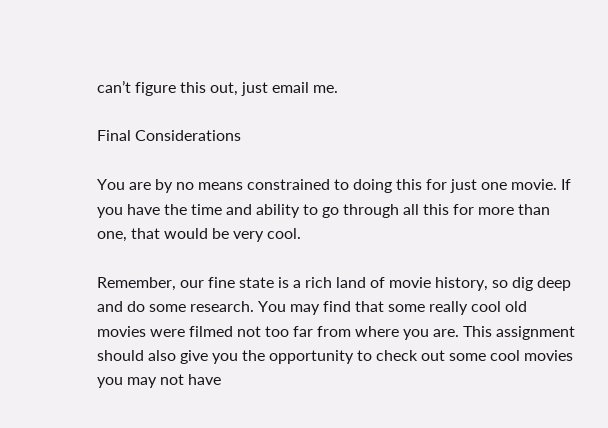can’t figure this out, just email me.

Final Considerations

You are by no means constrained to doing this for just one movie. If you have the time and ability to go through all this for more than one, that would be very cool.

Remember, our fine state is a rich land of movie history, so dig deep and do some research. You may find that some really cool old movies were filmed not too far from where you are. This assignment should also give you the opportunity to check out some cool movies you may not have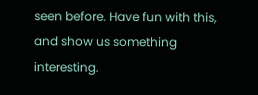seen before. Have fun with this, and show us something interesting.